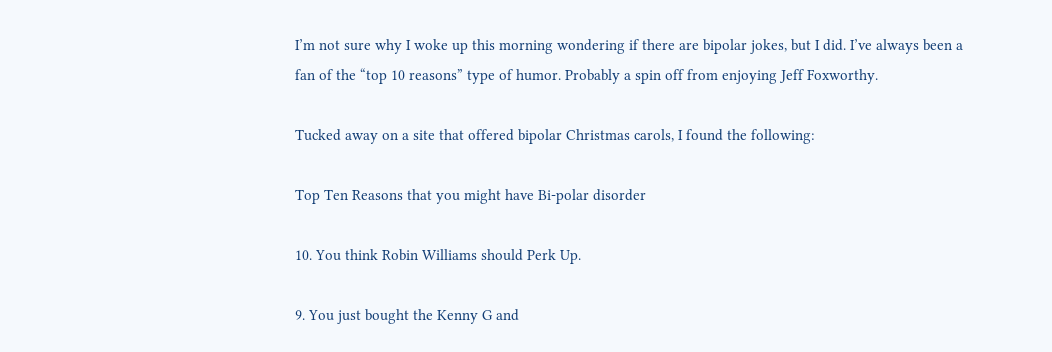I’m not sure why I woke up this morning wondering if there are bipolar jokes, but I did. I’ve always been a fan of the “top 10 reasons” type of humor. Probably a spin off from enjoying Jeff Foxworthy.

Tucked away on a site that offered bipolar Christmas carols, I found the following:

Top Ten Reasons that you might have Bi-polar disorder

10. You think Robin Williams should Perk Up.

9. You just bought the Kenny G and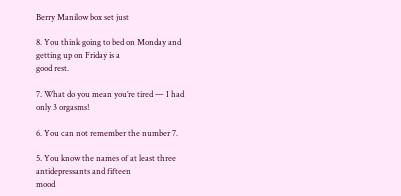Berry Manilow box set just

8. You think going to bed on Monday and getting up on Friday is a
good rest.

7. What do you mean you’re tired — I had only 3 orgasms!

6. You can not remember the number 7.

5. You know the names of at least three antidepressants and fifteen
mood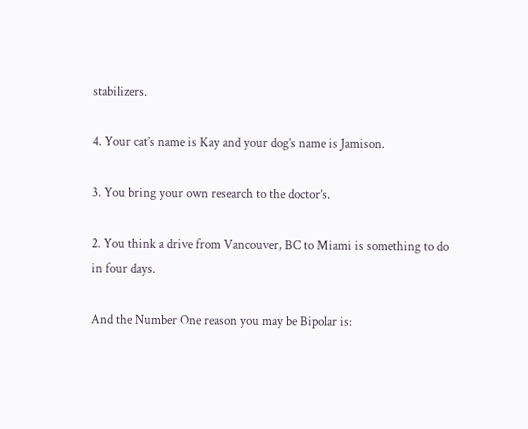stabilizers.

4. Your cat’s name is Kay and your dog’s name is Jamison.

3. You bring your own research to the doctor’s.

2. You think a drive from Vancouver, BC to Miami is something to do
in four days.

And the Number One reason you may be Bipolar is: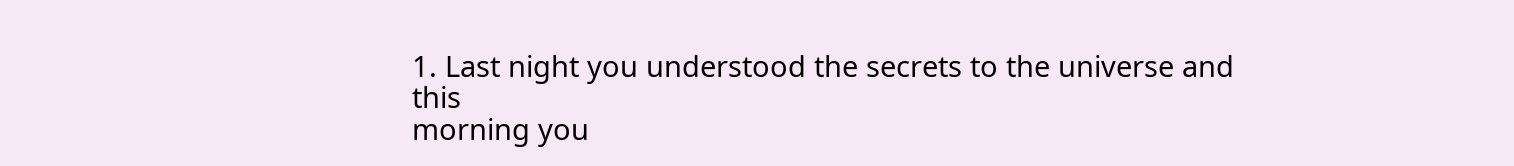1. Last night you understood the secrets to the universe and this
morning you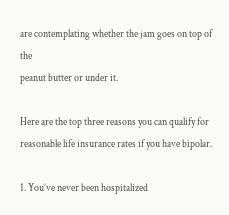are contemplating whether the jam goes on top of the
peanut butter or under it.

Here are the top three reasons you can qualify for reasonable life insurance rates if you have bipolar.

1. You’ve never been hospitalized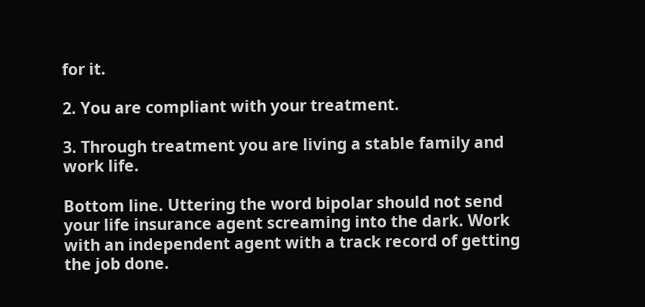for it.

2. You are compliant with your treatment.

3. Through treatment you are living a stable family and work life.

Bottom line. Uttering the word bipolar should not send your life insurance agent screaming into the dark. Work with an independent agent with a track record of getting the job done.